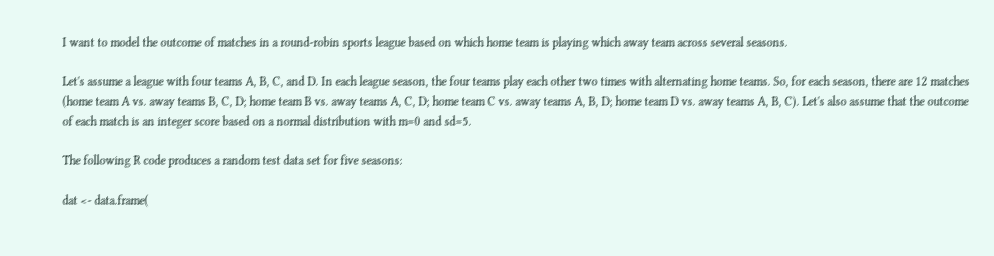I want to model the outcome of matches in a round-robin sports league based on which home team is playing which away team across several seasons.

Let's assume a league with four teams A, B, C, and D. In each league season, the four teams play each other two times with alternating home teams. So, for each season, there are 12 matches (home team A vs. away teams B, C, D; home team B vs. away teams A, C, D; home team C vs. away teams A, B, D; home team D vs. away teams A, B, C). Let's also assume that the outcome of each match is an integer score based on a normal distribution with m=0 and sd=5.

The following R code produces a random test data set for five seasons:

dat <- data.frame(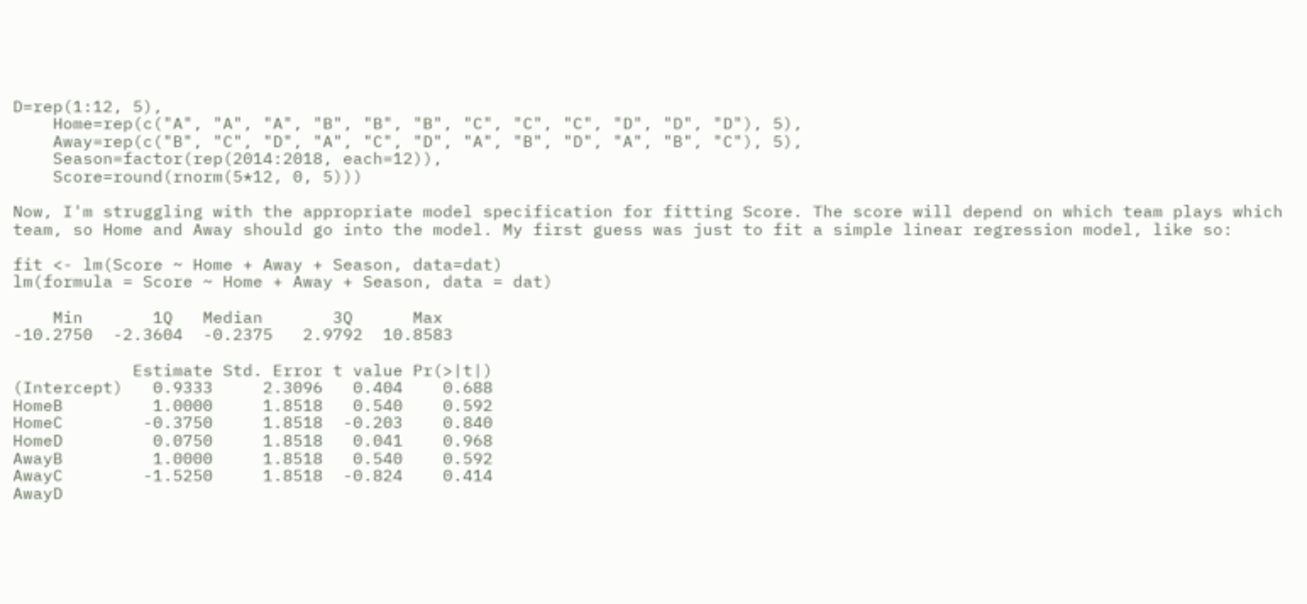D=rep(1:12, 5),
    Home=rep(c("A", "A", "A", "B", "B", "B", "C", "C", "C", "D", "D", "D"), 5),
    Away=rep(c("B", "C", "D", "A", "C", "D", "A", "B", "D", "A", "B", "C"), 5),
    Season=factor(rep(2014:2018, each=12)),
    Score=round(rnorm(5*12, 0, 5)))

Now, I'm struggling with the appropriate model specification for fitting Score. The score will depend on which team plays which team, so Home and Away should go into the model. My first guess was just to fit a simple linear regression model, like so:

fit <- lm(Score ~ Home + Away + Season, data=dat)
lm(formula = Score ~ Home + Away + Season, data = dat)

    Min       1Q   Median       3Q      Max
-10.2750  -2.3604  -0.2375   2.9792  10.8583

            Estimate Std. Error t value Pr(>|t|)
(Intercept)   0.9333     2.3096   0.404    0.688
HomeB         1.0000     1.8518   0.540    0.592
HomeC        -0.3750     1.8518  -0.203    0.840
HomeD         0.0750     1.8518   0.041    0.968
AwayB         1.0000     1.8518   0.540    0.592
AwayC        -1.5250     1.8518  -0.824    0.414
AwayD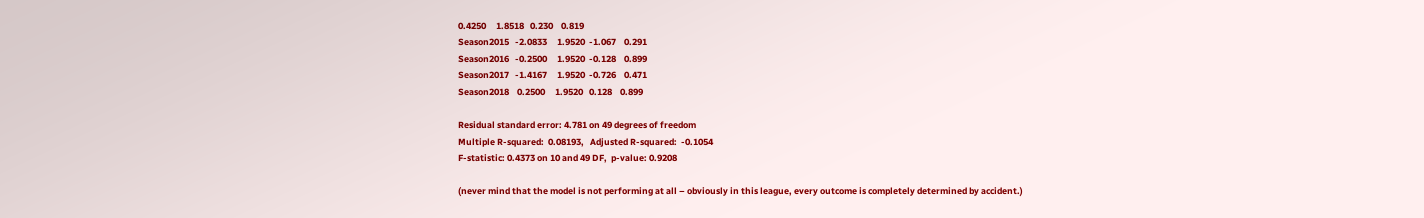0.4250     1.8518   0.230    0.819
Season2015   -2.0833     1.9520  -1.067    0.291
Season2016   -0.2500     1.9520  -0.128    0.899
Season2017   -1.4167     1.9520  -0.726    0.471
Season2018    0.2500     1.9520   0.128    0.899

Residual standard error: 4.781 on 49 degrees of freedom
Multiple R-squared:  0.08193,   Adjusted R-squared:  -0.1054
F-statistic: 0.4373 on 10 and 49 DF,  p-value: 0.9208

(never mind that the model is not performing at all – obviously in this league, every outcome is completely determined by accident.)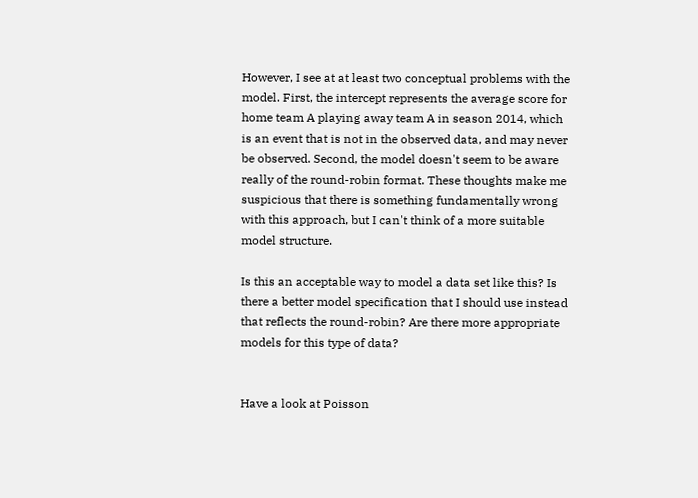However, I see at at least two conceptual problems with the model. First, the intercept represents the average score for home team A playing away team A in season 2014, which is an event that is not in the observed data, and may never be observed. Second, the model doesn't seem to be aware really of the round-robin format. These thoughts make me suspicious that there is something fundamentally wrong with this approach, but I can't think of a more suitable model structure.

Is this an acceptable way to model a data set like this? Is there a better model specification that I should use instead that reflects the round-robin? Are there more appropriate models for this type of data?


Have a look at Poisson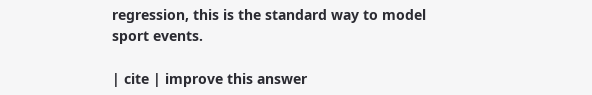regression, this is the standard way to model sport events.

| cite | improve this answer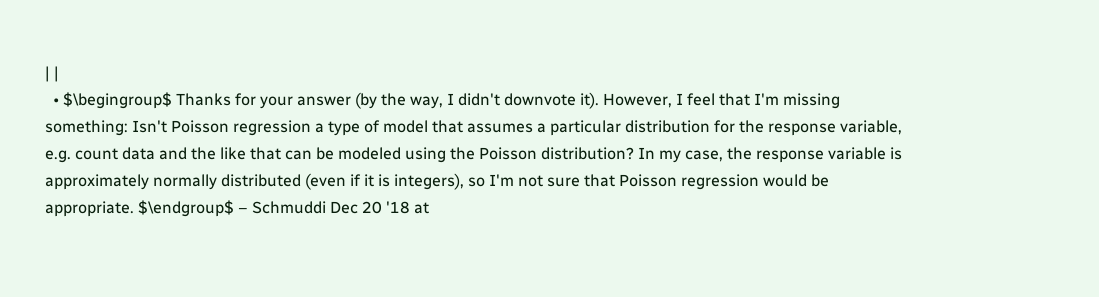| |
  • $\begingroup$ Thanks for your answer (by the way, I didn't downvote it). However, I feel that I'm missing something: Isn't Poisson regression a type of model that assumes a particular distribution for the response variable, e.g. count data and the like that can be modeled using the Poisson distribution? In my case, the response variable is approximately normally distributed (even if it is integers), so I'm not sure that Poisson regression would be appropriate. $\endgroup$ – Schmuddi Dec 20 '18 at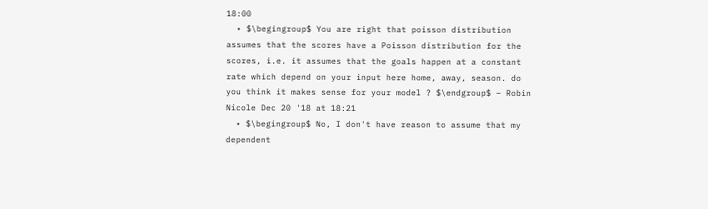18:00
  • $\begingroup$ You are right that poisson distribution assumes that the scores have a Poisson distribution for the scores, i.e. it assumes that the goals happen at a constant rate which depend on your input here home, away, season. do you think it makes sense for your model ? $\endgroup$ – Robin Nicole Dec 20 '18 at 18:21
  • $\begingroup$ No, I don't have reason to assume that my dependent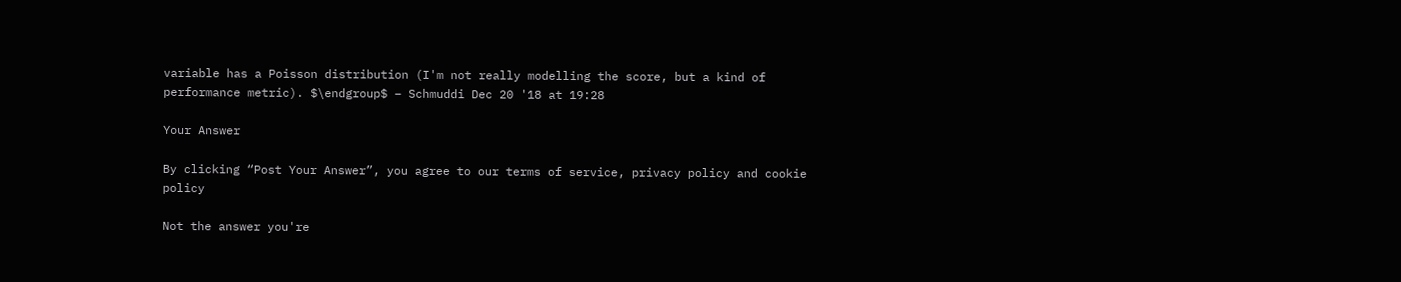variable has a Poisson distribution (I'm not really modelling the score, but a kind of performance metric). $\endgroup$ – Schmuddi Dec 20 '18 at 19:28

Your Answer

By clicking “Post Your Answer”, you agree to our terms of service, privacy policy and cookie policy

Not the answer you're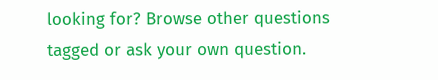looking for? Browse other questions tagged or ask your own question.